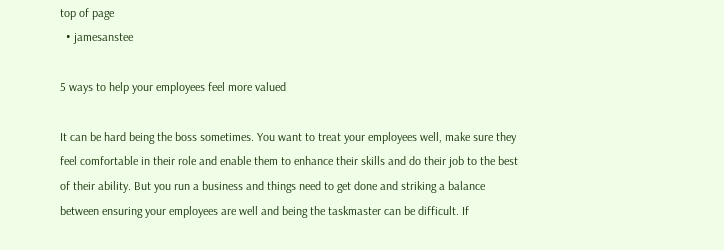top of page
  • jamesanstee

5 ways to help your employees feel more valued

It can be hard being the boss sometimes. You want to treat your employees well, make sure they feel comfortable in their role and enable them to enhance their skills and do their job to the best of their ability. But you run a business and things need to get done and striking a balance between ensuring your employees are well and being the taskmaster can be difficult. If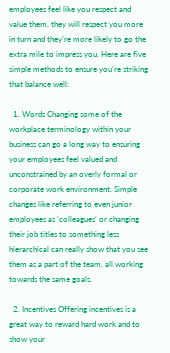employees feel like you respect and value them, they will respect you more in turn and they’re more likely to go the extra mile to impress you. Here are five simple methods to ensure you’re striking that balance well:

  1. Words Changing some of the workplace terminology within your business can go a long way to ensuring your employees feel valued and unconstrained by an overly formal or corporate work environment. Simple changes like referring to even junior employees as ‘colleagues’ or changing their job titles to something less hierarchical can really show that you see them as a part of the team, all working towards the same goals.

  2. Incentives Offering incentives is a great way to reward hard work and to show your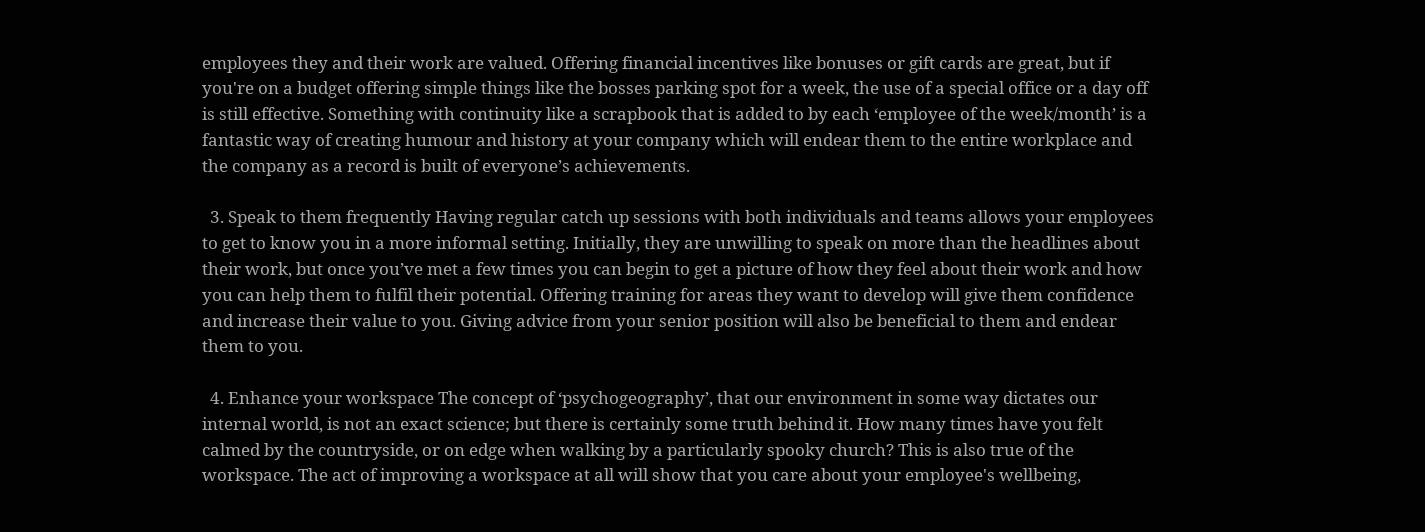employees they and their work are valued. Offering financial incentives like bonuses or gift cards are great, but if you're on a budget offering simple things like the bosses parking spot for a week, the use of a special office or a day off is still effective. Something with continuity like a scrapbook that is added to by each ‘employee of the week/month’ is a fantastic way of creating humour and history at your company which will endear them to the entire workplace and the company as a record is built of everyone’s achievements.

  3. Speak to them frequently Having regular catch up sessions with both individuals and teams allows your employees to get to know you in a more informal setting. Initially, they are unwilling to speak on more than the headlines about their work, but once you’ve met a few times you can begin to get a picture of how they feel about their work and how you can help them to fulfil their potential. Offering training for areas they want to develop will give them confidence and increase their value to you. Giving advice from your senior position will also be beneficial to them and endear them to you.

  4. Enhance your workspace The concept of ‘psychogeography’, that our environment in some way dictates our internal world, is not an exact science; but there is certainly some truth behind it. How many times have you felt calmed by the countryside, or on edge when walking by a particularly spooky church? This is also true of the workspace. The act of improving a workspace at all will show that you care about your employee's wellbeing,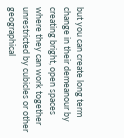but you can create long term change in their demeanour by creating bright, open spaces where they can work together unrestricted by cubicles or other geographical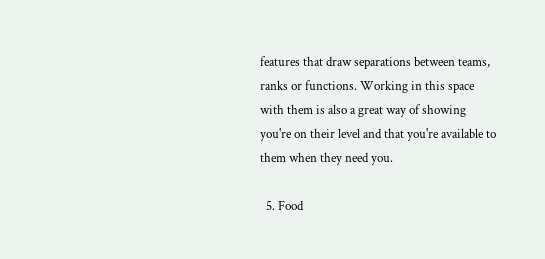features that draw separations between teams, ranks or functions. Working in this space with them is also a great way of showing you're on their level and that you're available to them when they need you.

  5. Food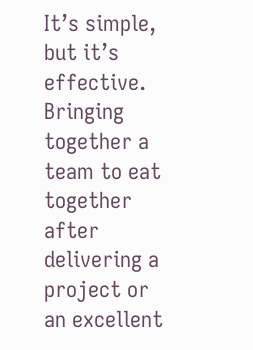It’s simple, but it’s effective. Bringing together a team to eat together after delivering a project or an excellent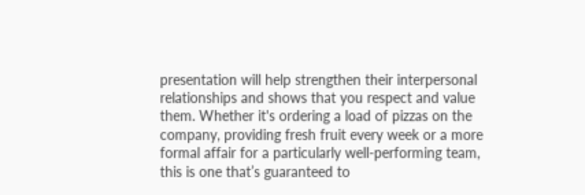presentation will help strengthen their interpersonal relationships and shows that you respect and value them. Whether it's ordering a load of pizzas on the company, providing fresh fruit every week or a more formal affair for a particularly well-performing team, this is one that’s guaranteed to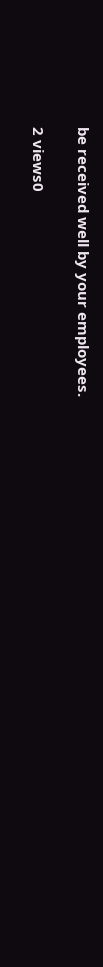be received well by your employees.

2 views0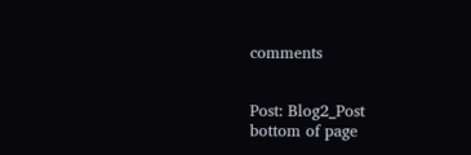comments


Post: Blog2_Post
bottom of page